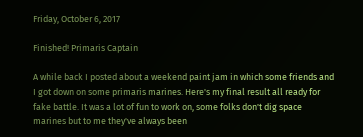Friday, October 6, 2017

Finished! Primaris Captain

A while back I posted about a weekend paint jam in which some friends and I got down on some primaris marines. Here's my final result all ready for fake battle. It was a lot of fun to work on, some folks don't dig space marines but to me they've always been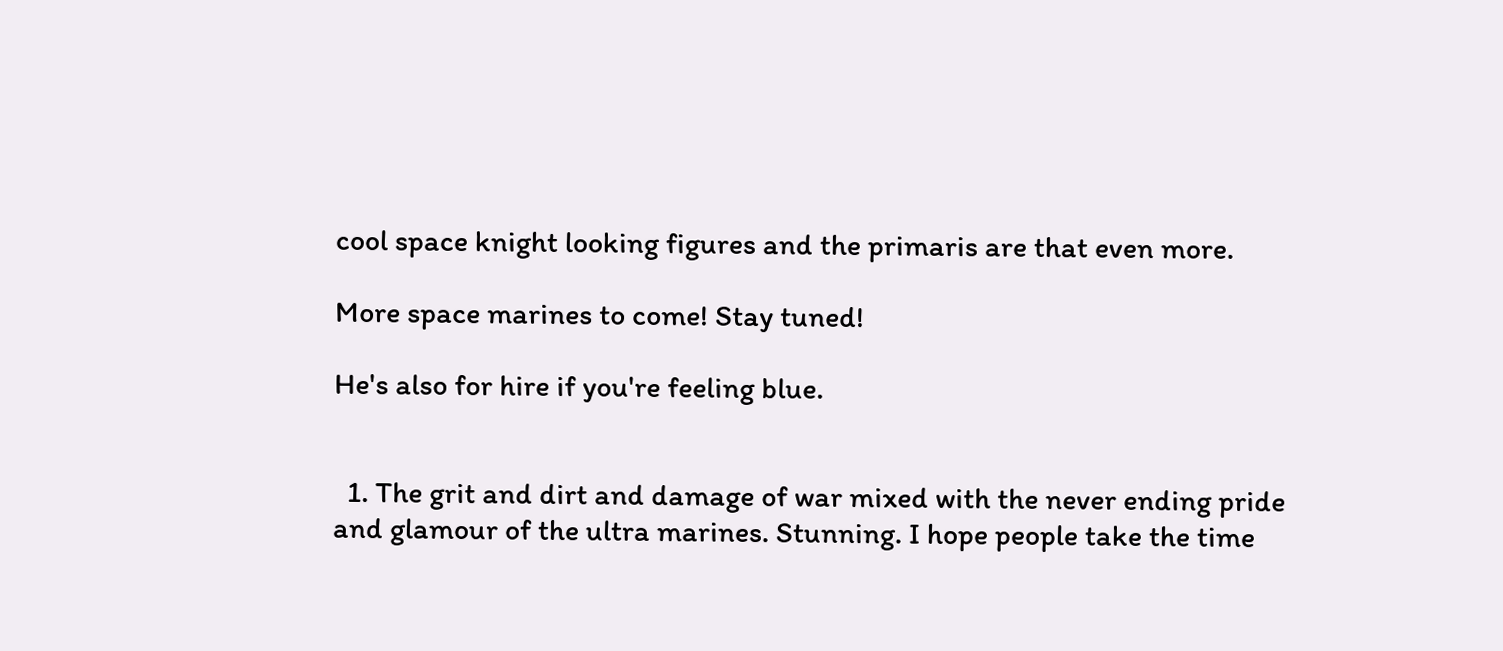cool space knight looking figures and the primaris are that even more.

More space marines to come! Stay tuned!

He's also for hire if you're feeling blue.


  1. The grit and dirt and damage of war mixed with the never ending pride and glamour of the ultra marines. Stunning. I hope people take the time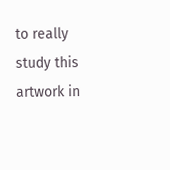to really study this artwork in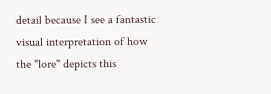detail because I see a fantastic visual interpretation of how the "lore" depicts this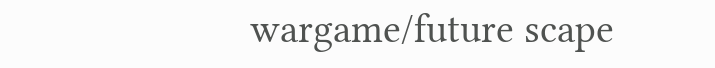wargame/future scape